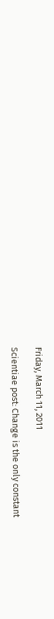Friday, March 11, 2011

Scientiae post: Change is the only constant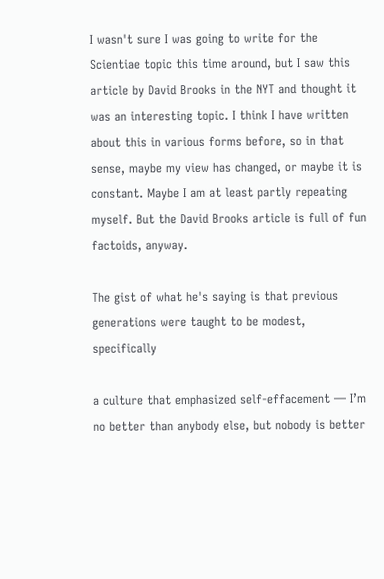I wasn't sure I was going to write for the Scientiae topic this time around, but I saw this article by David Brooks in the NYT and thought it was an interesting topic. I think I have written about this in various forms before, so in that sense, maybe my view has changed, or maybe it is constant. Maybe I am at least partly repeating myself. But the David Brooks article is full of fun factoids, anyway.

The gist of what he's saying is that previous generations were taught to be modest, specifically

a culture that emphasized self-effacement — I’m no better than anybody else, but nobody is better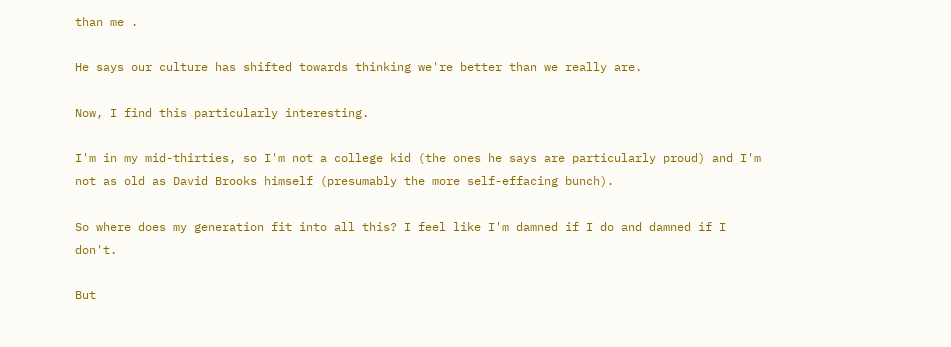than me .

He says our culture has shifted towards thinking we're better than we really are.

Now, I find this particularly interesting.

I'm in my mid-thirties, so I'm not a college kid (the ones he says are particularly proud) and I'm not as old as David Brooks himself (presumably the more self-effacing bunch).

So where does my generation fit into all this? I feel like I'm damned if I do and damned if I don't.

But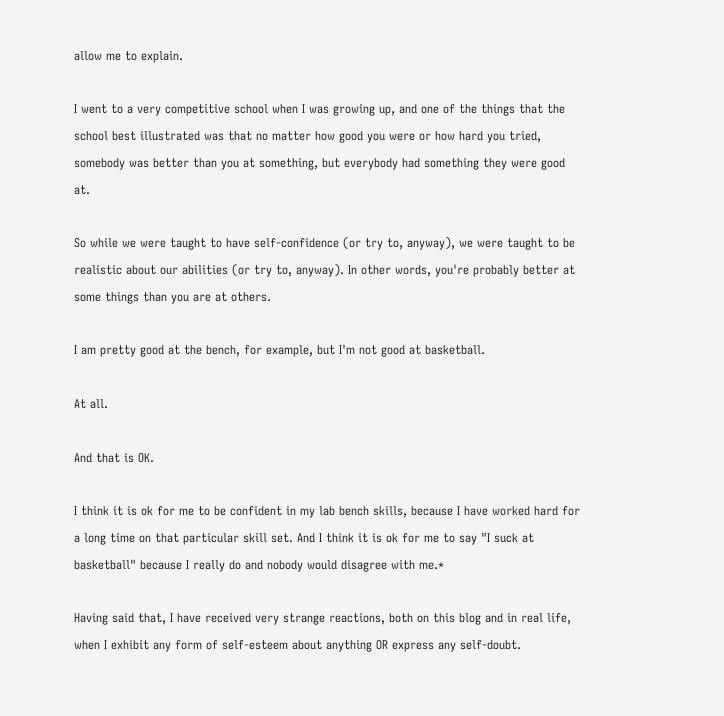allow me to explain.

I went to a very competitive school when I was growing up, and one of the things that the school best illustrated was that no matter how good you were or how hard you tried, somebody was better than you at something, but everybody had something they were good at.

So while we were taught to have self-confidence (or try to, anyway), we were taught to be realistic about our abilities (or try to, anyway). In other words, you're probably better at some things than you are at others.

I am pretty good at the bench, for example, but I'm not good at basketball.

At all.

And that is OK.

I think it is ok for me to be confident in my lab bench skills, because I have worked hard for a long time on that particular skill set. And I think it is ok for me to say "I suck at basketball" because I really do and nobody would disagree with me.*

Having said that, I have received very strange reactions, both on this blog and in real life, when I exhibit any form of self-esteem about anything OR express any self-doubt.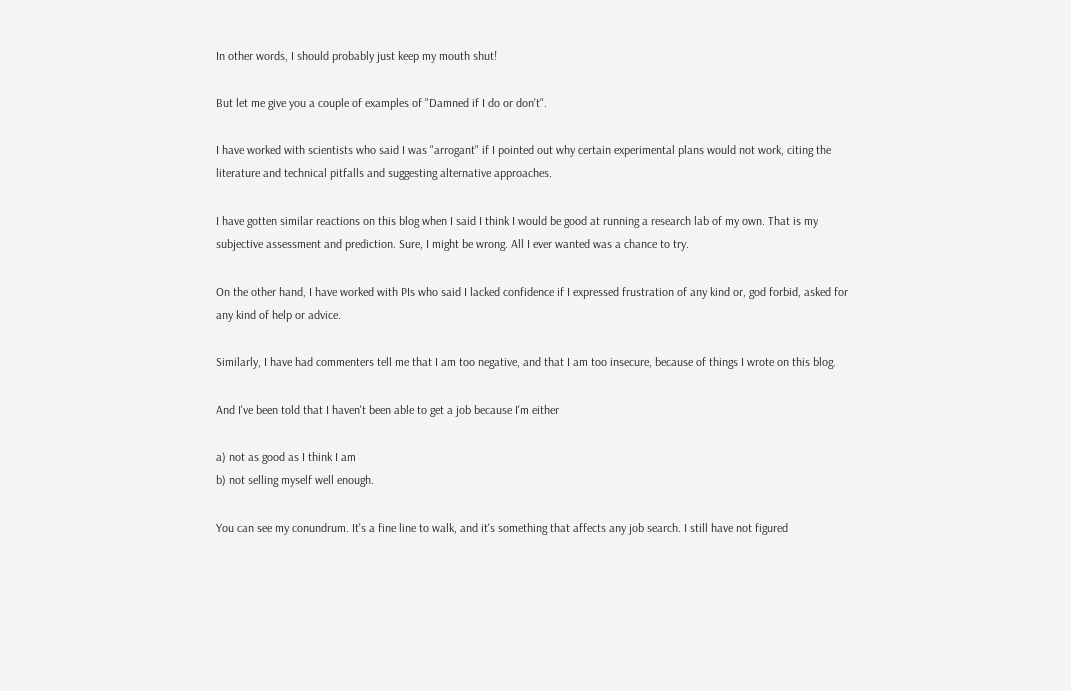In other words, I should probably just keep my mouth shut!

But let me give you a couple of examples of "Damned if I do or don't".

I have worked with scientists who said I was "arrogant" if I pointed out why certain experimental plans would not work, citing the literature and technical pitfalls and suggesting alternative approaches.

I have gotten similar reactions on this blog when I said I think I would be good at running a research lab of my own. That is my subjective assessment and prediction. Sure, I might be wrong. All I ever wanted was a chance to try.

On the other hand, I have worked with PIs who said I lacked confidence if I expressed frustration of any kind or, god forbid, asked for any kind of help or advice.

Similarly, I have had commenters tell me that I am too negative, and that I am too insecure, because of things I wrote on this blog.

And I've been told that I haven't been able to get a job because I'm either

a) not as good as I think I am
b) not selling myself well enough.

You can see my conundrum. It's a fine line to walk, and it's something that affects any job search. I still have not figured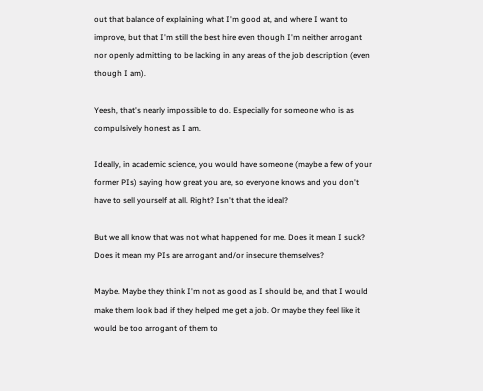out that balance of explaining what I'm good at, and where I want to improve, but that I'm still the best hire even though I'm neither arrogant nor openly admitting to be lacking in any areas of the job description (even though I am).

Yeesh, that's nearly impossible to do. Especially for someone who is as compulsively honest as I am.

Ideally, in academic science, you would have someone (maybe a few of your former PIs) saying how great you are, so everyone knows and you don't have to sell yourself at all. Right? Isn't that the ideal?

But we all know that was not what happened for me. Does it mean I suck? Does it mean my PIs are arrogant and/or insecure themselves?

Maybe. Maybe they think I'm not as good as I should be, and that I would make them look bad if they helped me get a job. Or maybe they feel like it would be too arrogant of them to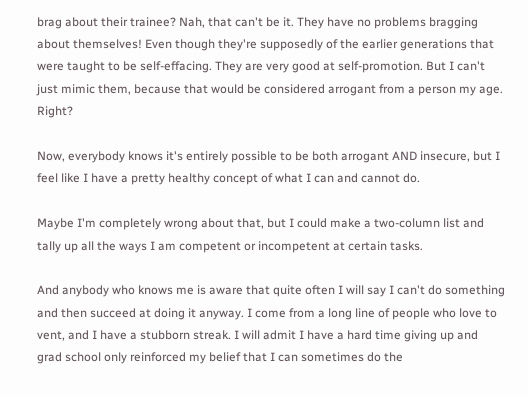brag about their trainee? Nah, that can't be it. They have no problems bragging about themselves! Even though they're supposedly of the earlier generations that were taught to be self-effacing. They are very good at self-promotion. But I can't just mimic them, because that would be considered arrogant from a person my age. Right?

Now, everybody knows it's entirely possible to be both arrogant AND insecure, but I feel like I have a pretty healthy concept of what I can and cannot do.

Maybe I'm completely wrong about that, but I could make a two-column list and tally up all the ways I am competent or incompetent at certain tasks.

And anybody who knows me is aware that quite often I will say I can't do something and then succeed at doing it anyway. I come from a long line of people who love to vent, and I have a stubborn streak. I will admit I have a hard time giving up and grad school only reinforced my belief that I can sometimes do the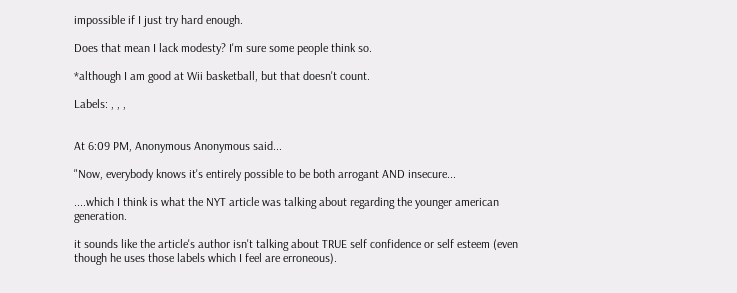impossible if I just try hard enough.

Does that mean I lack modesty? I'm sure some people think so.

*although I am good at Wii basketball, but that doesn't count.

Labels: , , ,


At 6:09 PM, Anonymous Anonymous said...

"Now, everybody knows it's entirely possible to be both arrogant AND insecure...

....which I think is what the NYT article was talking about regarding the younger american generation.

it sounds like the article's author isn't talking about TRUE self confidence or self esteem (even though he uses those labels which I feel are erroneous).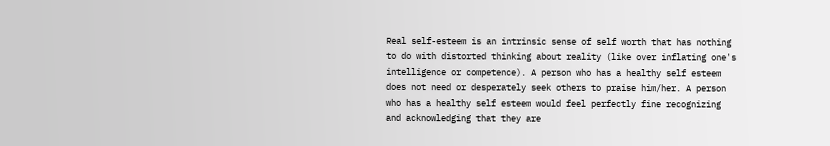Real self-esteem is an intrinsic sense of self worth that has nothing to do with distorted thinking about reality (like over inflating one's intelligence or competence). A person who has a healthy self esteem does not need or desperately seek others to praise him/her. A person who has a healthy self esteem would feel perfectly fine recognizing and acknowledging that they are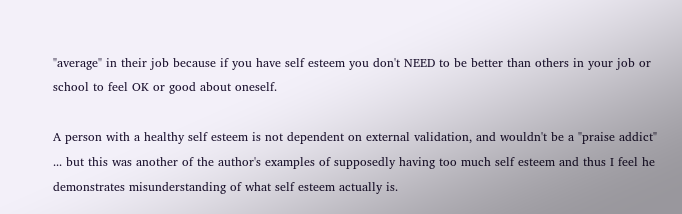"average" in their job because if you have self esteem you don't NEED to be better than others in your job or school to feel OK or good about oneself.

A person with a healthy self esteem is not dependent on external validation, and wouldn't be a "praise addict" ... but this was another of the author's examples of supposedly having too much self esteem and thus I feel he demonstrates misunderstanding of what self esteem actually is.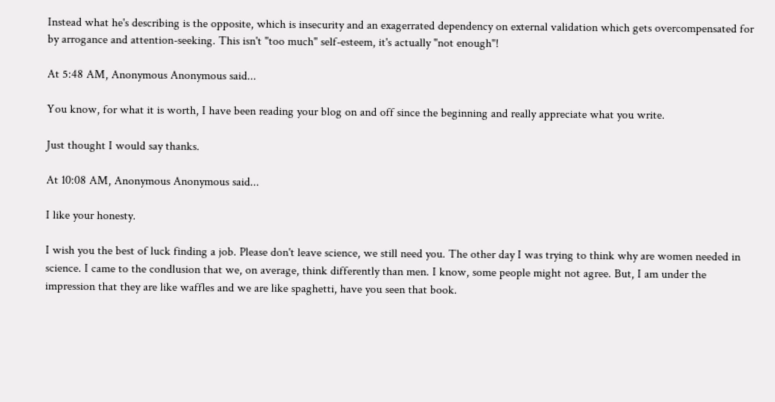Instead what he's describing is the opposite, which is insecurity and an exagerrated dependency on external validation which gets overcompensated for by arrogance and attention-seeking. This isn't "too much" self-esteem, it's actually "not enough"!

At 5:48 AM, Anonymous Anonymous said...

You know, for what it is worth, I have been reading your blog on and off since the beginning and really appreciate what you write.

Just thought I would say thanks.

At 10:08 AM, Anonymous Anonymous said...

I like your honesty.

I wish you the best of luck finding a job. Please don't leave science, we still need you. The other day I was trying to think why are women needed in science. I came to the condlusion that we, on average, think differently than men. I know, some people might not agree. But, I am under the impression that they are like waffles and we are like spaghetti, have you seen that book.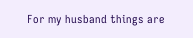For my husband things are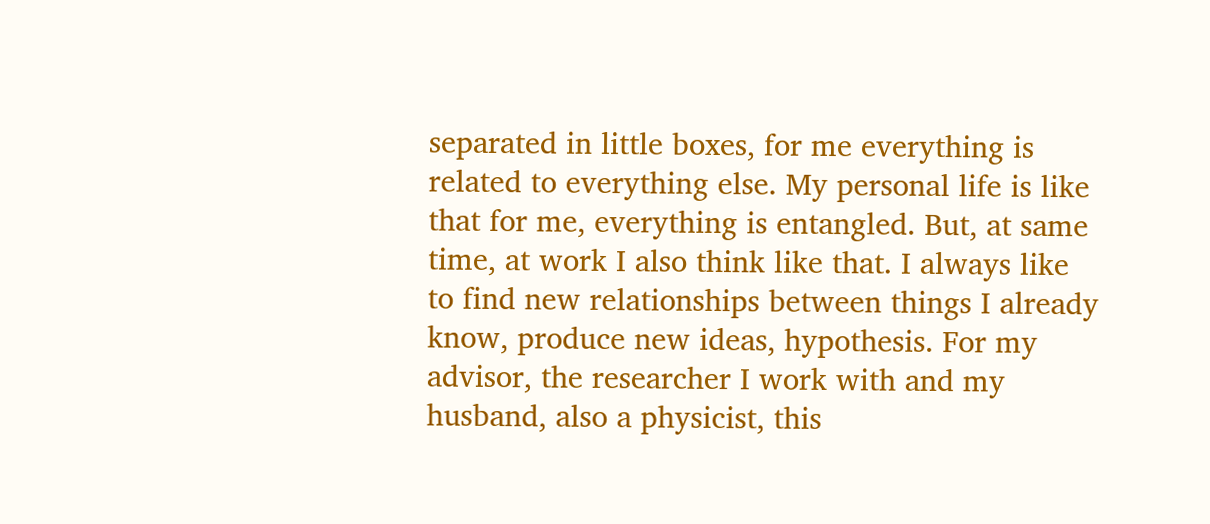separated in little boxes, for me everything is related to everything else. My personal life is like that for me, everything is entangled. But, at same time, at work I also think like that. I always like to find new relationships between things I already know, produce new ideas, hypothesis. For my advisor, the researcher I work with and my husband, also a physicist, this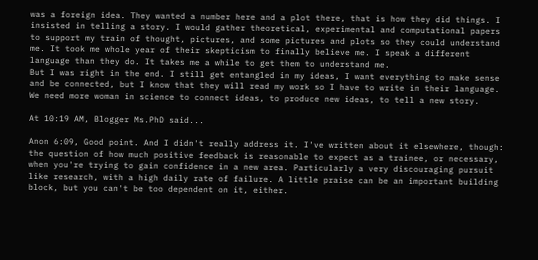was a foreign idea. They wanted a number here and a plot there, that is how they did things. I insisted in telling a story. I would gather theoretical, experimental and computational papers to support my train of thought, pictures, and some pictures and plots so they could understand me. It took me whole year of their skepticism to finally believe me. I speak a different language than they do. It takes me a while to get them to understand me.
But I was right in the end. I still get entangled in my ideas, I want everything to make sense and be connected, but I know that they will read my work so I have to write in their language.
We need more woman in science to connect ideas, to produce new ideas, to tell a new story.

At 10:19 AM, Blogger Ms.PhD said...

Anon 6:09, Good point. And I didn't really address it. I've written about it elsewhere, though: the question of how much positive feedback is reasonable to expect as a trainee, or necessary, when you're trying to gain confidence in a new area. Particularly a very discouraging pursuit like research, with a high daily rate of failure. A little praise can be an important building block, but you can't be too dependent on it, either.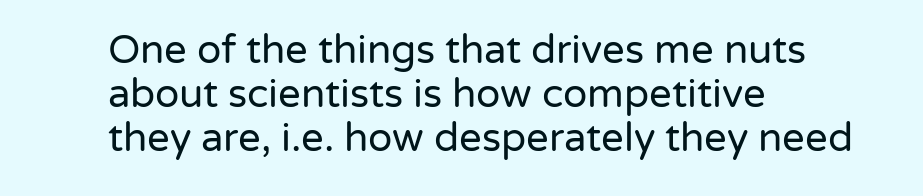One of the things that drives me nuts about scientists is how competitive they are, i.e. how desperately they need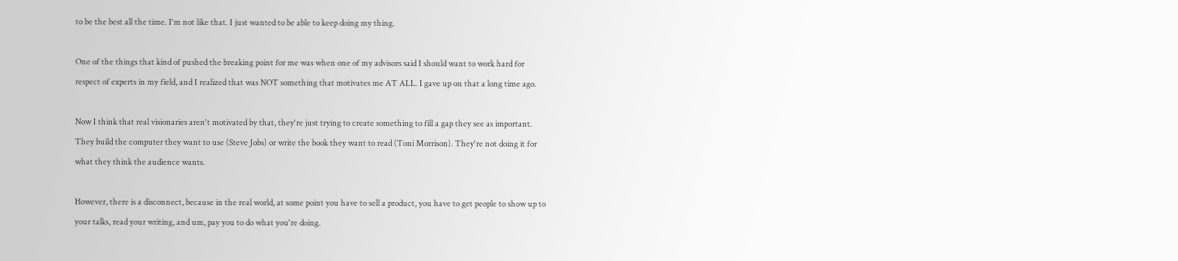to be the best all the time. I'm not like that. I just wanted to be able to keep doing my thing.

One of the things that kind of pushed the breaking point for me was when one of my advisors said I should want to work hard for respect of experts in my field, and I realized that was NOT something that motivates me AT ALL. I gave up on that a long time ago.

Now I think that real visionaries aren't motivated by that, they're just trying to create something to fill a gap they see as important. They build the computer they want to use (Steve Jobs) or write the book they want to read (Toni Morrison). They're not doing it for what they think the audience wants.

However, there is a disconnect, because in the real world, at some point you have to sell a product, you have to get people to show up to your talks, read your writing, and um, pay you to do what you're doing.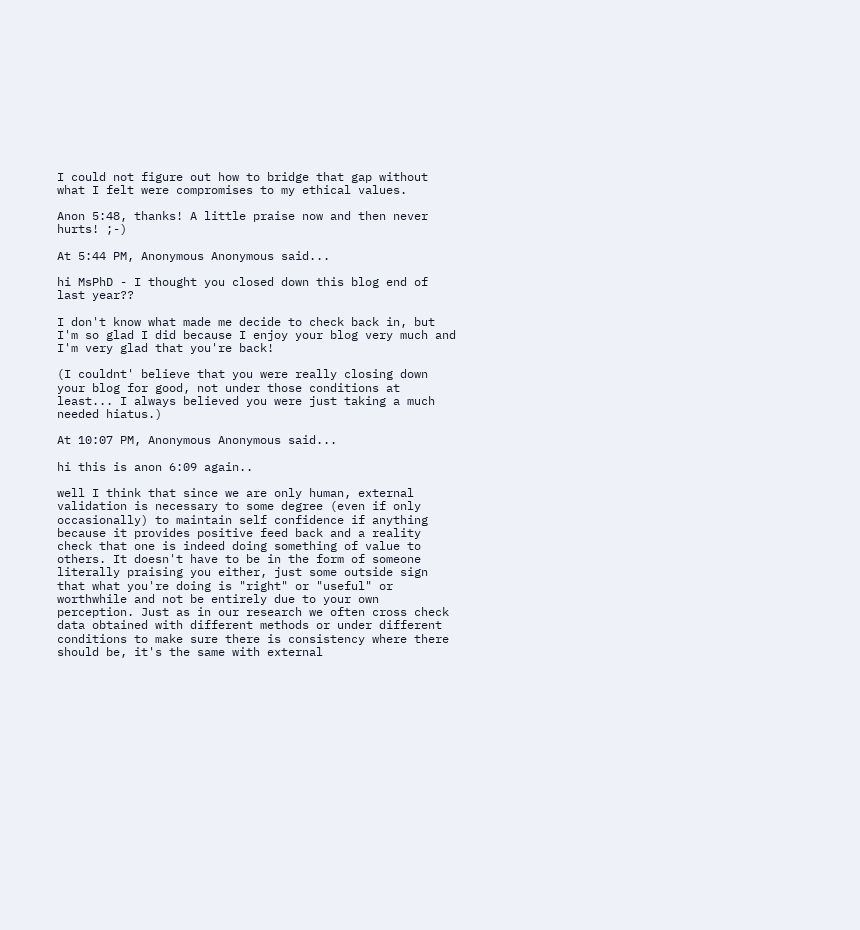I could not figure out how to bridge that gap without what I felt were compromises to my ethical values.

Anon 5:48, thanks! A little praise now and then never hurts! ;-)

At 5:44 PM, Anonymous Anonymous said...

hi MsPhD - I thought you closed down this blog end of last year??

I don't know what made me decide to check back in, but I'm so glad I did because I enjoy your blog very much and I'm very glad that you're back!

(I couldnt' believe that you were really closing down your blog for good, not under those conditions at least... I always believed you were just taking a much needed hiatus.)

At 10:07 PM, Anonymous Anonymous said...

hi this is anon 6:09 again..

well I think that since we are only human, external validation is necessary to some degree (even if only occasionally) to maintain self confidence if anything because it provides positive feed back and a reality check that one is indeed doing something of value to others. It doesn't have to be in the form of someone literally praising you either, just some outside sign that what you're doing is "right" or "useful" or worthwhile and not be entirely due to your own perception. Just as in our research we often cross check data obtained with different methods or under different conditions to make sure there is consistency where there should be, it's the same with external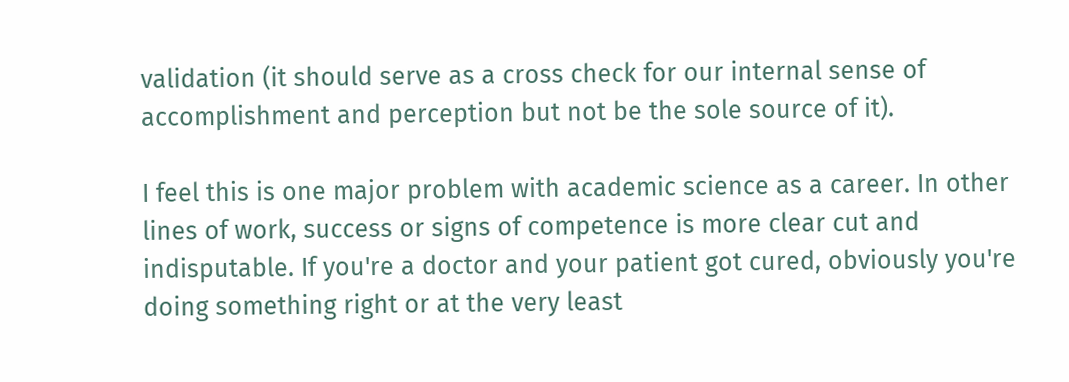validation (it should serve as a cross check for our internal sense of accomplishment and perception but not be the sole source of it).

I feel this is one major problem with academic science as a career. In other lines of work, success or signs of competence is more clear cut and indisputable. If you're a doctor and your patient got cured, obviously you're doing something right or at the very least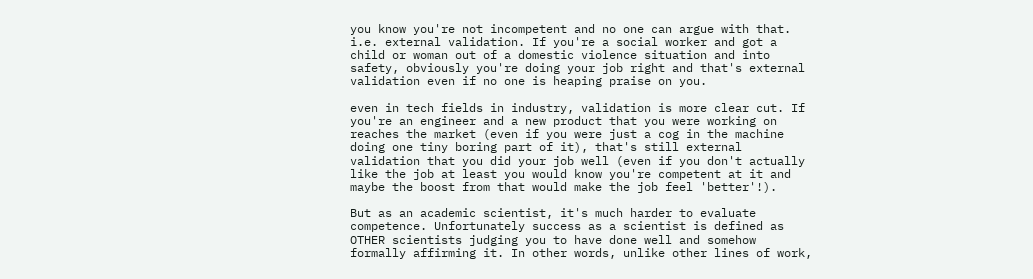you know you're not incompetent and no one can argue with that. i.e. external validation. If you're a social worker and got a child or woman out of a domestic violence situation and into safety, obviously you're doing your job right and that's external validation even if no one is heaping praise on you.

even in tech fields in industry, validation is more clear cut. If you're an engineer and a new product that you were working on reaches the market (even if you were just a cog in the machine doing one tiny boring part of it), that's still external validation that you did your job well (even if you don't actually like the job at least you would know you're competent at it and maybe the boost from that would make the job feel 'better'!).

But as an academic scientist, it's much harder to evaluate competence. Unfortunately success as a scientist is defined as OTHER scientists judging you to have done well and somehow formally affirming it. In other words, unlike other lines of work,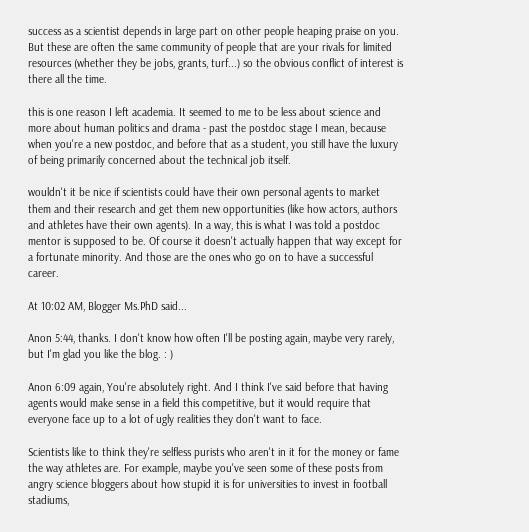success as a scientist depends in large part on other people heaping praise on you. But these are often the same community of people that are your rivals for limited resources (whether they be jobs, grants, turf...) so the obvious conflict of interest is there all the time.

this is one reason I left academia. It seemed to me to be less about science and more about human politics and drama - past the postdoc stage I mean, because when you're a new postdoc, and before that as a student, you still have the luxury of being primarily concerned about the technical job itself.

wouldn't it be nice if scientists could have their own personal agents to market them and their research and get them new opportunities (like how actors, authors and athletes have their own agents). In a way, this is what I was told a postdoc mentor is supposed to be. Of course it doesn't actually happen that way except for a fortunate minority. And those are the ones who go on to have a successful career.

At 10:02 AM, Blogger Ms.PhD said...

Anon 5:44, thanks. I don't know how often I'll be posting again, maybe very rarely, but I'm glad you like the blog. : )

Anon 6:09 again, You're absolutely right. And I think I've said before that having agents would make sense in a field this competitive, but it would require that everyone face up to a lot of ugly realities they don't want to face.

Scientists like to think they're selfless purists who aren't in it for the money or fame the way athletes are. For example, maybe you've seen some of these posts from angry science bloggers about how stupid it is for universities to invest in football stadiums,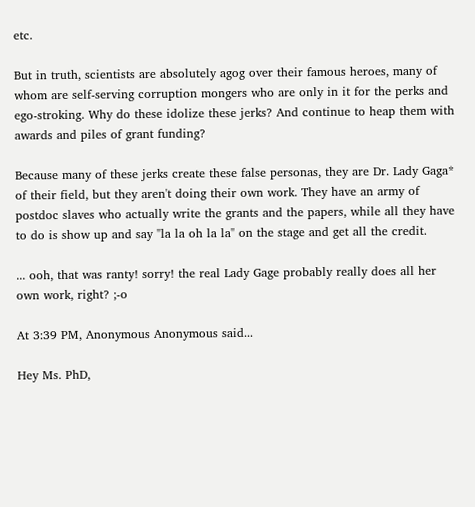etc.

But in truth, scientists are absolutely agog over their famous heroes, many of whom are self-serving corruption mongers who are only in it for the perks and ego-stroking. Why do these idolize these jerks? And continue to heap them with awards and piles of grant funding?

Because many of these jerks create these false personas, they are Dr. Lady Gaga* of their field, but they aren't doing their own work. They have an army of postdoc slaves who actually write the grants and the papers, while all they have to do is show up and say "la la oh la la" on the stage and get all the credit.

... ooh, that was ranty! sorry! the real Lady Gage probably really does all her own work, right? ;-o

At 3:39 PM, Anonymous Anonymous said...

Hey Ms. PhD,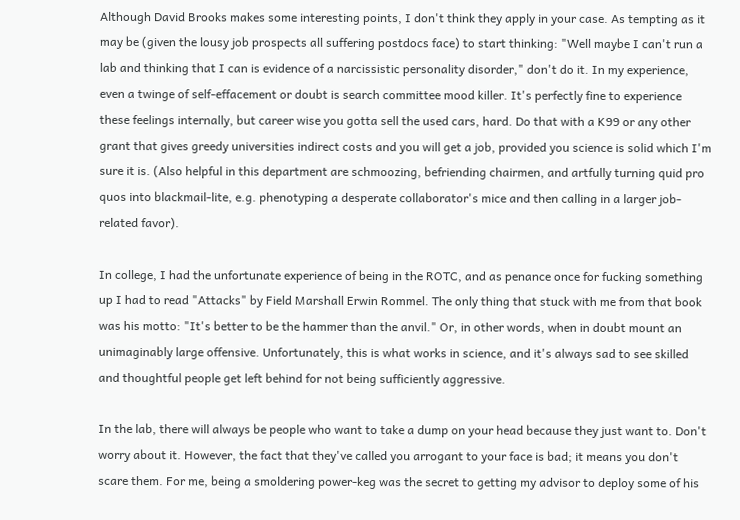Although David Brooks makes some interesting points, I don't think they apply in your case. As tempting as it may be (given the lousy job prospects all suffering postdocs face) to start thinking: "Well maybe I can't run a lab and thinking that I can is evidence of a narcissistic personality disorder," don't do it. In my experience, even a twinge of self-effacement or doubt is search committee mood killer. It's perfectly fine to experience these feelings internally, but career wise you gotta sell the used cars, hard. Do that with a K99 or any other grant that gives greedy universities indirect costs and you will get a job, provided you science is solid which I'm sure it is. (Also helpful in this department are schmoozing, befriending chairmen, and artfully turning quid pro quos into blackmail-lite, e.g. phenotyping a desperate collaborator's mice and then calling in a larger job-related favor).

In college, I had the unfortunate experience of being in the ROTC, and as penance once for fucking something up I had to read "Attacks" by Field Marshall Erwin Rommel. The only thing that stuck with me from that book was his motto: "It's better to be the hammer than the anvil." Or, in other words, when in doubt mount an unimaginably large offensive. Unfortunately, this is what works in science, and it's always sad to see skilled and thoughtful people get left behind for not being sufficiently aggressive.

In the lab, there will always be people who want to take a dump on your head because they just want to. Don't worry about it. However, the fact that they've called you arrogant to your face is bad; it means you don't scare them. For me, being a smoldering power-keg was the secret to getting my advisor to deploy some of his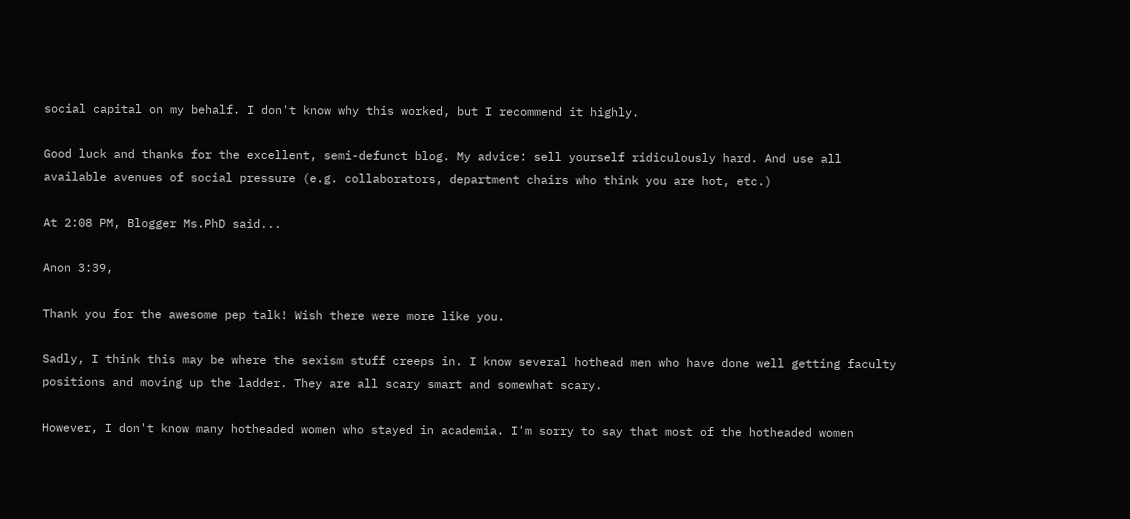social capital on my behalf. I don't know why this worked, but I recommend it highly.

Good luck and thanks for the excellent, semi-defunct blog. My advice: sell yourself ridiculously hard. And use all available avenues of social pressure (e.g. collaborators, department chairs who think you are hot, etc.)

At 2:08 PM, Blogger Ms.PhD said...

Anon 3:39,

Thank you for the awesome pep talk! Wish there were more like you.

Sadly, I think this may be where the sexism stuff creeps in. I know several hothead men who have done well getting faculty positions and moving up the ladder. They are all scary smart and somewhat scary.

However, I don't know many hotheaded women who stayed in academia. I'm sorry to say that most of the hotheaded women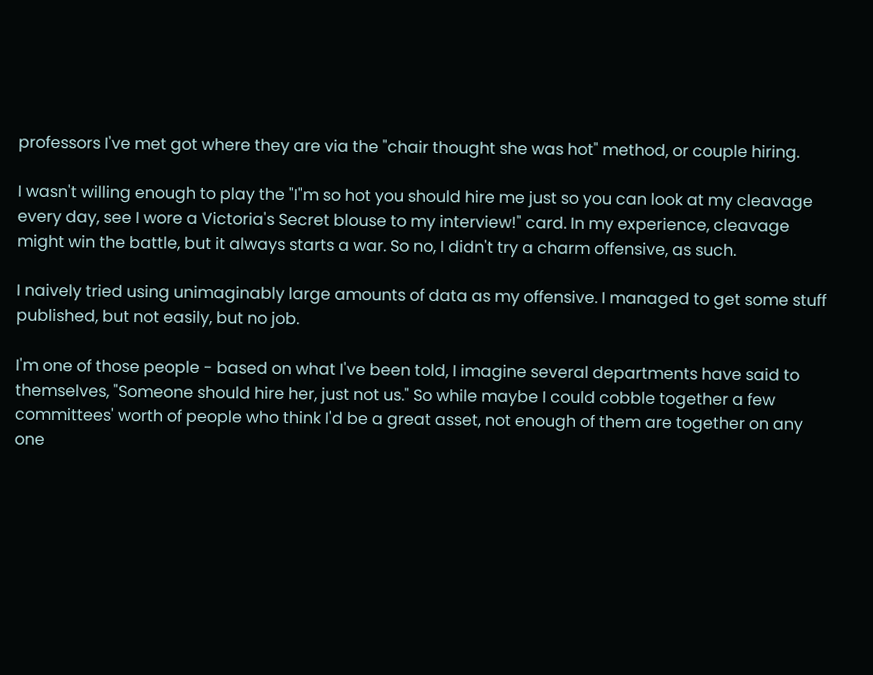professors I've met got where they are via the "chair thought she was hot" method, or couple hiring.

I wasn't willing enough to play the "I"m so hot you should hire me just so you can look at my cleavage every day, see I wore a Victoria's Secret blouse to my interview!" card. In my experience, cleavage might win the battle, but it always starts a war. So no, I didn't try a charm offensive, as such.

I naively tried using unimaginably large amounts of data as my offensive. I managed to get some stuff published, but not easily, but no job.

I'm one of those people - based on what I've been told, I imagine several departments have said to themselves, "Someone should hire her, just not us." So while maybe I could cobble together a few committees' worth of people who think I'd be a great asset, not enough of them are together on any one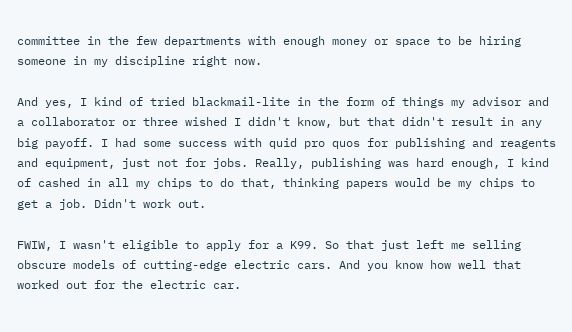committee in the few departments with enough money or space to be hiring someone in my discipline right now.

And yes, I kind of tried blackmail-lite in the form of things my advisor and a collaborator or three wished I didn't know, but that didn't result in any big payoff. I had some success with quid pro quos for publishing and reagents and equipment, just not for jobs. Really, publishing was hard enough, I kind of cashed in all my chips to do that, thinking papers would be my chips to get a job. Didn't work out.

FWIW, I wasn't eligible to apply for a K99. So that just left me selling obscure models of cutting-edge electric cars. And you know how well that worked out for the electric car.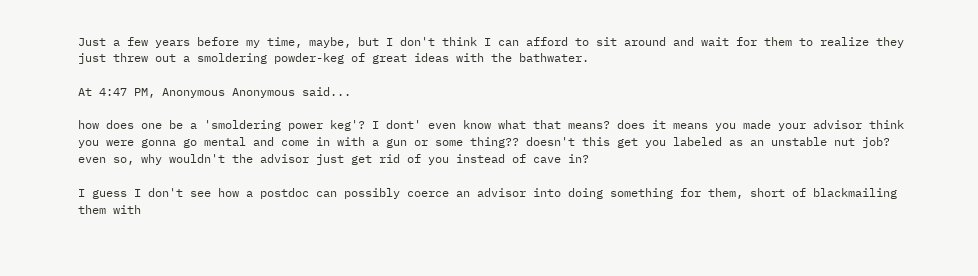Just a few years before my time, maybe, but I don't think I can afford to sit around and wait for them to realize they just threw out a smoldering powder-keg of great ideas with the bathwater.

At 4:47 PM, Anonymous Anonymous said...

how does one be a 'smoldering power keg'? I dont' even know what that means? does it means you made your advisor think you were gonna go mental and come in with a gun or some thing?? doesn't this get you labeled as an unstable nut job? even so, why wouldn't the advisor just get rid of you instead of cave in?

I guess I don't see how a postdoc can possibly coerce an advisor into doing something for them, short of blackmailing them with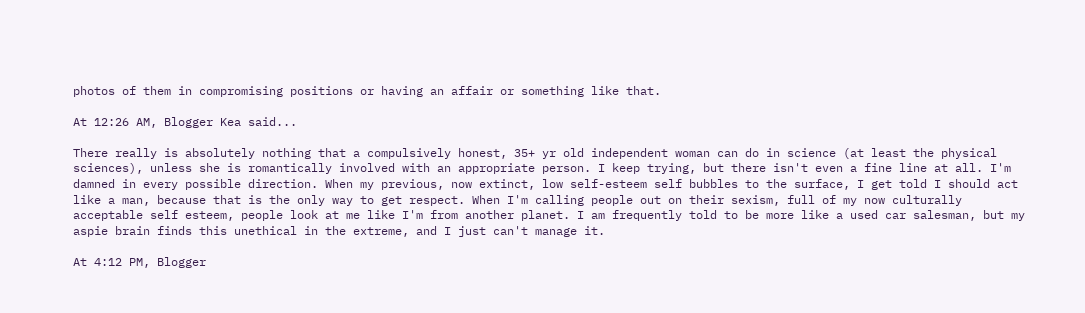photos of them in compromising positions or having an affair or something like that.

At 12:26 AM, Blogger Kea said...

There really is absolutely nothing that a compulsively honest, 35+ yr old independent woman can do in science (at least the physical sciences), unless she is romantically involved with an appropriate person. I keep trying, but there isn't even a fine line at all. I'm damned in every possible direction. When my previous, now extinct, low self-esteem self bubbles to the surface, I get told I should act like a man, because that is the only way to get respect. When I'm calling people out on their sexism, full of my now culturally acceptable self esteem, people look at me like I'm from another planet. I am frequently told to be more like a used car salesman, but my aspie brain finds this unethical in the extreme, and I just can't manage it.

At 4:12 PM, Blogger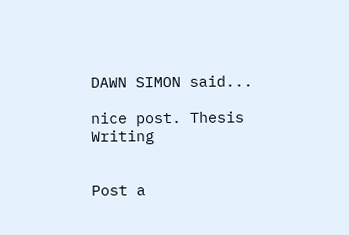DAWN SIMON said...

nice post. Thesis Writing


Post a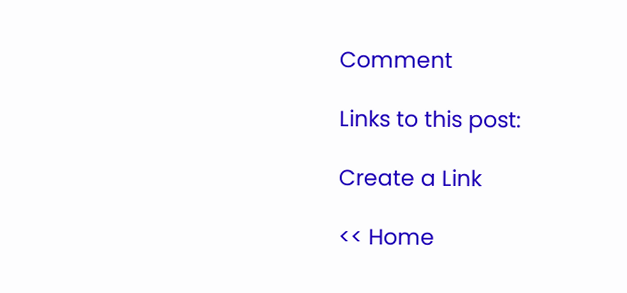Comment

Links to this post:

Create a Link

<< Home